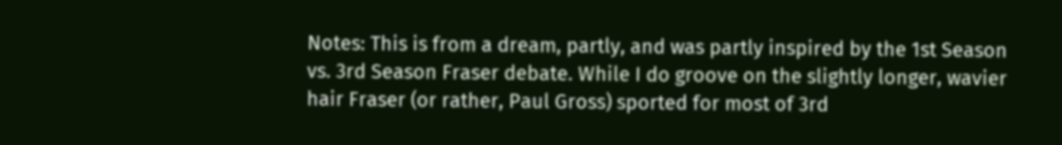Notes: This is from a dream, partly, and was partly inspired by the 1st Season vs. 3rd Season Fraser debate. While I do groove on the slightly longer, wavier hair Fraser (or rather, Paul Gross) sported for most of 3rd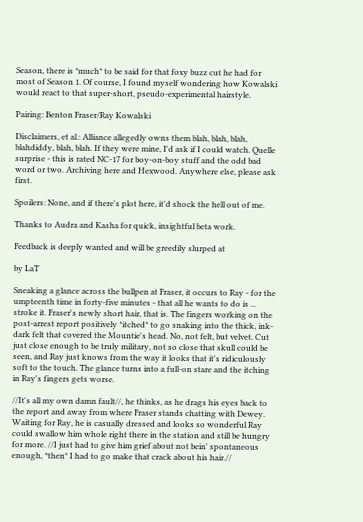Season, there is *much* to be said for that foxy buzz cut he had for most of Season 1. Of course, I found myself wondering how Kowalski would react to that super-short, pseudo-experimental hairstyle.

Pairing: Benton Fraser/Ray Kowalski

Disclaimers, et al.: Alliance allegedly owns them blah, blah, blah, blahdiddy, blah, blah. If they were mine, I'd ask if I could watch. Quelle surprise - this is rated NC-17 for boy-on-boy stuff and the odd bad word or two. Archiving here and Hexwood. Anywhere else, please ask first.

Spoilers: None, and if there's plot here, it'd shock the hell out of me.

Thanks to Audra and Kasha for quick, insightful beta work.

Feedback is deeply wanted and will be greedily slurped at

by LaT

Sneaking a glance across the bullpen at Fraser, it occurs to Ray - for the umpteenth time in forty-five minutes - that all he wants to do is ... stroke it. Fraser's newly short hair, that is. The fingers working on the post-arrest report positively *itched* to go snaking into the thick, ink-dark felt that covered the Mountie's head. No, not felt, but velvet. Cut just close enough to be truly military, not so close that skull could be seen, and Ray just knows from the way it looks that it's ridiculously soft to the touch. The glance turns into a full-on stare and the itching in Ray's fingers gets worse.

//It's all my own damn fault//, he thinks, as he drags his eyes back to the report and away from where Fraser stands chatting with Dewey. Waiting for Ray, he is casually dressed and looks so wonderful Ray could swallow him whole right there in the station and still be hungry for more. //I just had to give him grief about not bein' spontaneous enough, *then* I had to go make that crack about his hair.//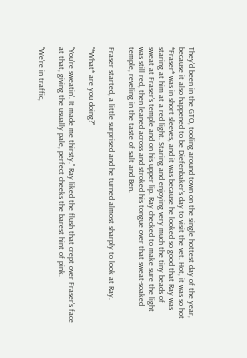They'd been in the GTO, tooling around town on the single hottest day of the year, because it also happened to be Diefenbaker's day to visit the vet. Hot, it was so hot *Fraser* was in short sleeves, and it was because he looked so good that Ray was staring at him at a red light. Staring and enjoying very much the tiny beads of sweat at Fraser's temple and on his upper lip. Ray checked to make sure the light was still red, then leaned across and stroked his tongue over that sweat-soaked temple, reveling in the taste of salt and Ben.

Fraser started, a little surprised and he turned almost sharply to look at Ray.

"*What* are you doing?"

"You're sweatin'. It made me thirsty." Ray liked the flush that crept over Fraser's face at that, giving the usually pale, perfect cheeks the barest hint of pink.

"We're in traffic,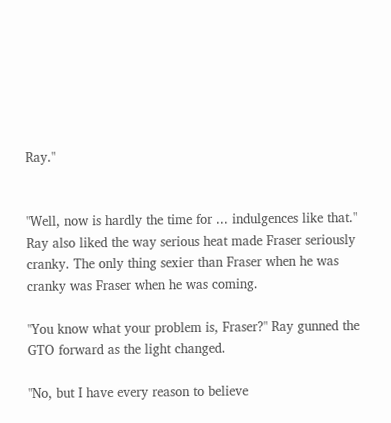Ray."


"Well, now is hardly the time for ... indulgences like that." Ray also liked the way serious heat made Fraser seriously cranky. The only thing sexier than Fraser when he was cranky was Fraser when he was coming.

"You know what your problem is, Fraser?" Ray gunned the GTO forward as the light changed.

"No, but I have every reason to believe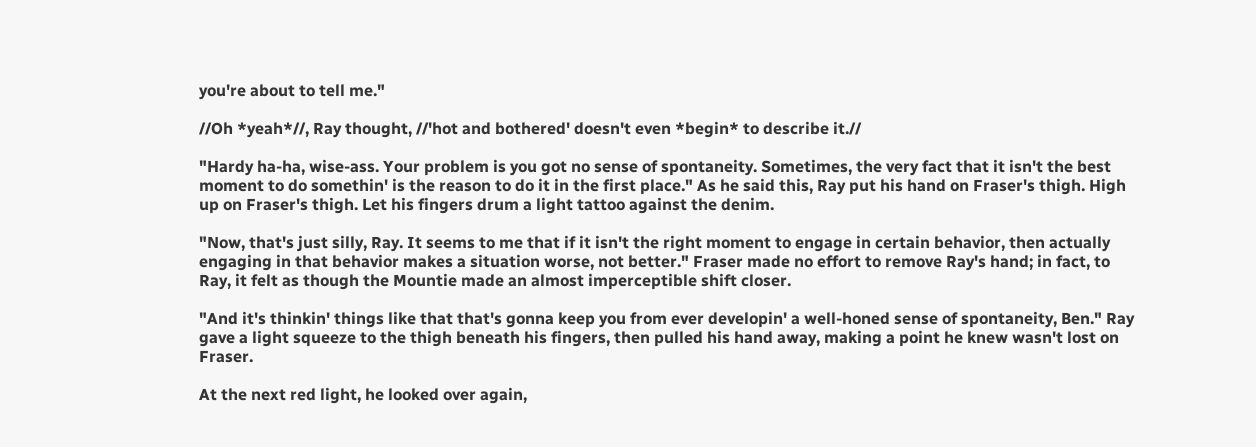you're about to tell me."

//Oh *yeah*//, Ray thought, //'hot and bothered' doesn't even *begin* to describe it.//

"Hardy ha-ha, wise-ass. Your problem is you got no sense of spontaneity. Sometimes, the very fact that it isn't the best moment to do somethin' is the reason to do it in the first place." As he said this, Ray put his hand on Fraser's thigh. High up on Fraser's thigh. Let his fingers drum a light tattoo against the denim.

"Now, that's just silly, Ray. It seems to me that if it isn't the right moment to engage in certain behavior, then actually engaging in that behavior makes a situation worse, not better." Fraser made no effort to remove Ray's hand; in fact, to Ray, it felt as though the Mountie made an almost imperceptible shift closer.

"And it's thinkin' things like that that's gonna keep you from ever developin' a well-honed sense of spontaneity, Ben." Ray gave a light squeeze to the thigh beneath his fingers, then pulled his hand away, making a point he knew wasn't lost on Fraser.

At the next red light, he looked over again,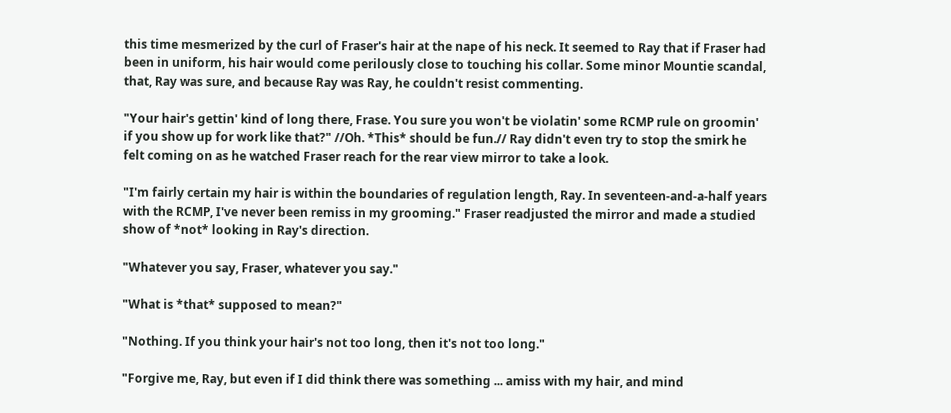this time mesmerized by the curl of Fraser's hair at the nape of his neck. It seemed to Ray that if Fraser had been in uniform, his hair would come perilously close to touching his collar. Some minor Mountie scandal, that, Ray was sure, and because Ray was Ray, he couldn't resist commenting.

"Your hair's gettin' kind of long there, Frase. You sure you won't be violatin' some RCMP rule on groomin' if you show up for work like that?" //Oh. *This* should be fun.// Ray didn't even try to stop the smirk he felt coming on as he watched Fraser reach for the rear view mirror to take a look.

"I'm fairly certain my hair is within the boundaries of regulation length, Ray. In seventeen-and-a-half years with the RCMP, I've never been remiss in my grooming." Fraser readjusted the mirror and made a studied show of *not* looking in Ray's direction.

"Whatever you say, Fraser, whatever you say."

"What is *that* supposed to mean?"

"Nothing. If you think your hair's not too long, then it's not too long."

"Forgive me, Ray, but even if I did think there was something ... amiss with my hair, and mind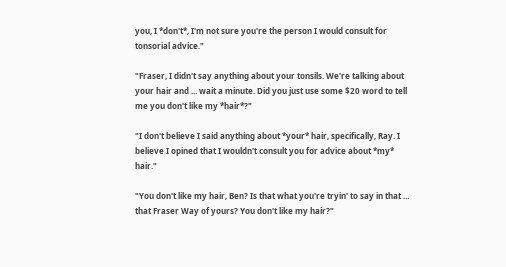you, I *don't*, I'm not sure you're the person I would consult for tonsorial advice."

"Fraser, I didn't say anything about your tonsils. We're talking about your hair and ... wait a minute. Did you just use some $20 word to tell me you don't like my *hair*?"

"I don't believe I said anything about *your* hair, specifically, Ray. I believe I opined that I wouldn't consult you for advice about *my* hair."

"You don't like my hair, Ben? Is that what you're tryin' to say in that ... that Fraser Way of yours? You don't like my hair?"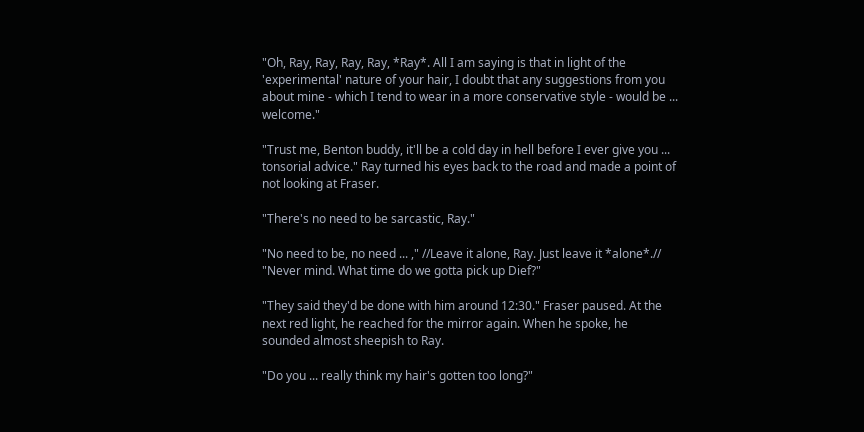"Oh, Ray, Ray, Ray, Ray, *Ray*. All I am saying is that in light of the 'experimental' nature of your hair, I doubt that any suggestions from you about mine - which I tend to wear in a more conservative style - would be ... welcome."

"Trust me, Benton buddy, it'll be a cold day in hell before I ever give you ... tonsorial advice." Ray turned his eyes back to the road and made a point of not looking at Fraser.

"There's no need to be sarcastic, Ray."

"No need to be, no need ... ," //Leave it alone, Ray. Just leave it *alone*.// "Never mind. What time do we gotta pick up Dief?"

"They said they'd be done with him around 12:30." Fraser paused. At the next red light, he reached for the mirror again. When he spoke, he sounded almost sheepish to Ray.

"Do you ... really think my hair's gotten too long?"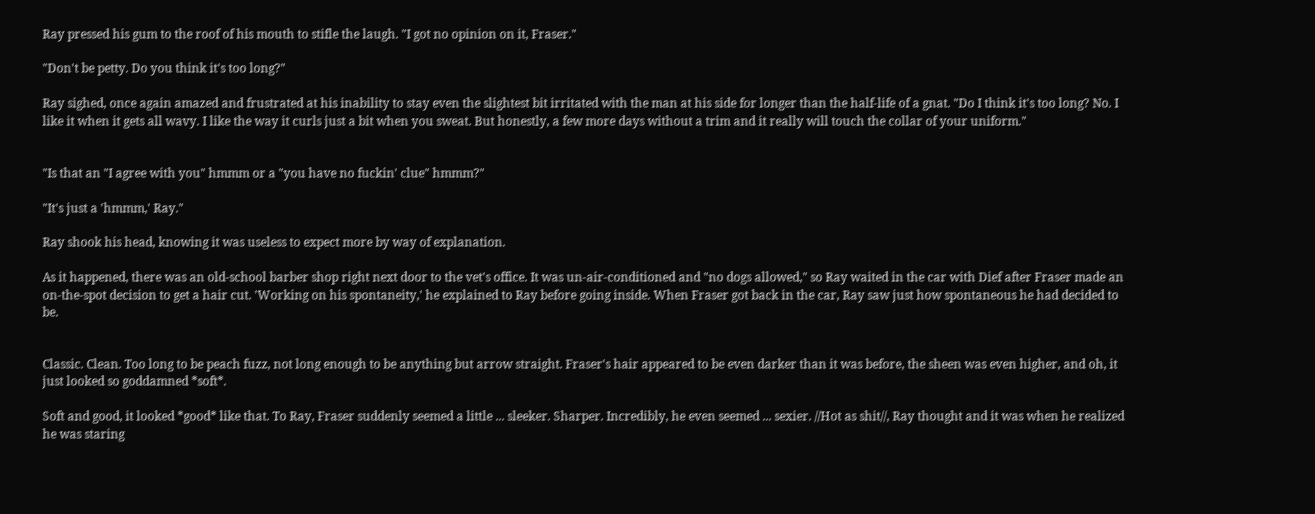Ray pressed his gum to the roof of his mouth to stifle the laugh. "I got no opinion on it, Fraser."

"Don't be petty. Do you think it's too long?"

Ray sighed, once again amazed and frustrated at his inability to stay even the slightest bit irritated with the man at his side for longer than the half-life of a gnat. "Do I think it's too long? No. I like it when it gets all wavy. I like the way it curls just a bit when you sweat. But honestly, a few more days without a trim and it really will touch the collar of your uniform."


"Is that an "I agree with you" hmmm or a "you have no fuckin' clue" hmmm?"

"It's just a 'hmmm,' Ray."

Ray shook his head, knowing it was useless to expect more by way of explanation.

As it happened, there was an old-school barber shop right next door to the vet's office. It was un-air-conditioned and "no dogs allowed," so Ray waited in the car with Dief after Fraser made an on-the-spot decision to get a hair cut. 'Working on his spontaneity,' he explained to Ray before going inside. When Fraser got back in the car, Ray saw just how spontaneous he had decided to be.


Classic. Clean. Too long to be peach fuzz, not long enough to be anything but arrow straight. Fraser's hair appeared to be even darker than it was before, the sheen was even higher, and oh, it just looked so goddamned *soft*.

Soft and good, it looked *good* like that. To Ray, Fraser suddenly seemed a little ... sleeker. Sharper. Incredibly, he even seemed ... sexier. //Hot as shit//, Ray thought and it was when he realized he was staring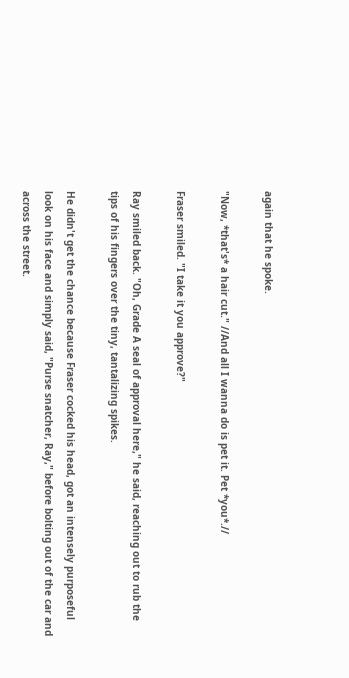again that he spoke.

"Now, *that's* a hair cut." //And all I wanna do is pet it. Pet *you*.//

Fraser smiled. "I take it you approve?"

Ray smiled back. "Oh, Grade A seal of approval here," he said, reaching out to rub the tips of his fingers over the tiny, tantalizing spikes.

He didn't get the chance because Fraser cocked his head, got an intensely purposeful look on his face and simply said, "Purse snatcher, Ray," before bolting out of the car and across the street.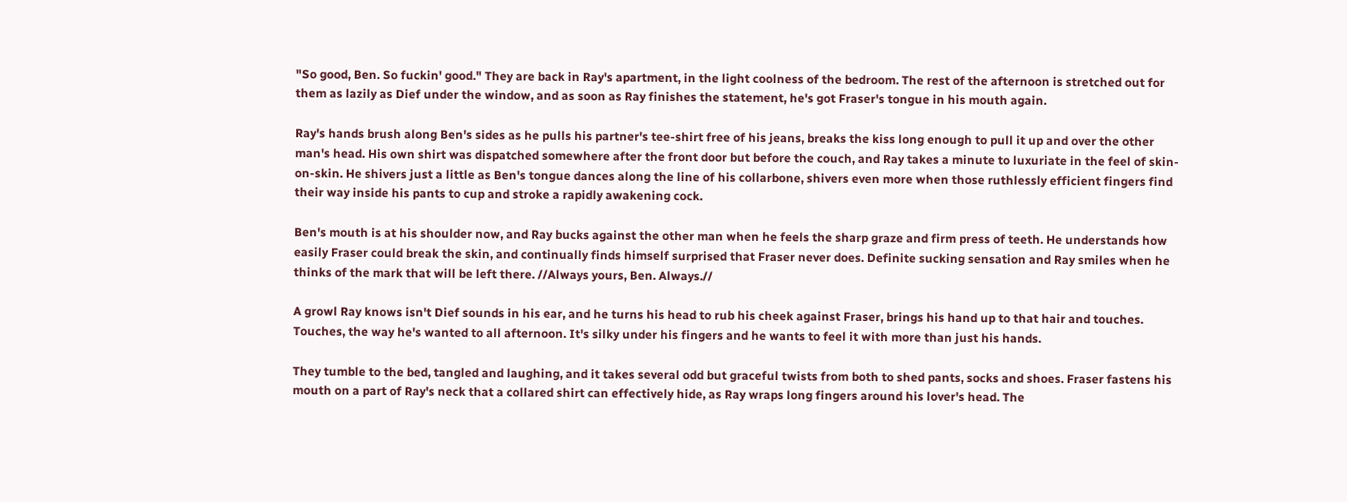"So good, Ben. So fuckin' good." They are back in Ray's apartment, in the light coolness of the bedroom. The rest of the afternoon is stretched out for them as lazily as Dief under the window, and as soon as Ray finishes the statement, he's got Fraser's tongue in his mouth again.

Ray's hands brush along Ben's sides as he pulls his partner's tee-shirt free of his jeans, breaks the kiss long enough to pull it up and over the other man's head. His own shirt was dispatched somewhere after the front door but before the couch, and Ray takes a minute to luxuriate in the feel of skin-on-skin. He shivers just a little as Ben's tongue dances along the line of his collarbone, shivers even more when those ruthlessly efficient fingers find their way inside his pants to cup and stroke a rapidly awakening cock.

Ben's mouth is at his shoulder now, and Ray bucks against the other man when he feels the sharp graze and firm press of teeth. He understands how easily Fraser could break the skin, and continually finds himself surprised that Fraser never does. Definite sucking sensation and Ray smiles when he thinks of the mark that will be left there. //Always yours, Ben. Always.//

A growl Ray knows isn't Dief sounds in his ear, and he turns his head to rub his cheek against Fraser, brings his hand up to that hair and touches. Touches, the way he's wanted to all afternoon. It's silky under his fingers and he wants to feel it with more than just his hands.

They tumble to the bed, tangled and laughing, and it takes several odd but graceful twists from both to shed pants, socks and shoes. Fraser fastens his mouth on a part of Ray's neck that a collared shirt can effectively hide, as Ray wraps long fingers around his lover's head. The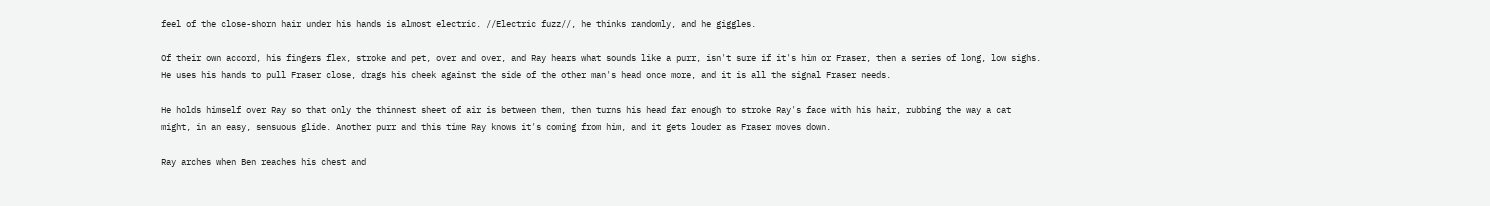feel of the close-shorn hair under his hands is almost electric. //Electric fuzz//, he thinks randomly, and he giggles.

Of their own accord, his fingers flex, stroke and pet, over and over, and Ray hears what sounds like a purr, isn't sure if it's him or Fraser, then a series of long, low sighs. He uses his hands to pull Fraser close, drags his cheek against the side of the other man's head once more, and it is all the signal Fraser needs.

He holds himself over Ray so that only the thinnest sheet of air is between them, then turns his head far enough to stroke Ray's face with his hair, rubbing the way a cat might, in an easy, sensuous glide. Another purr and this time Ray knows it's coming from him, and it gets louder as Fraser moves down.

Ray arches when Ben reaches his chest and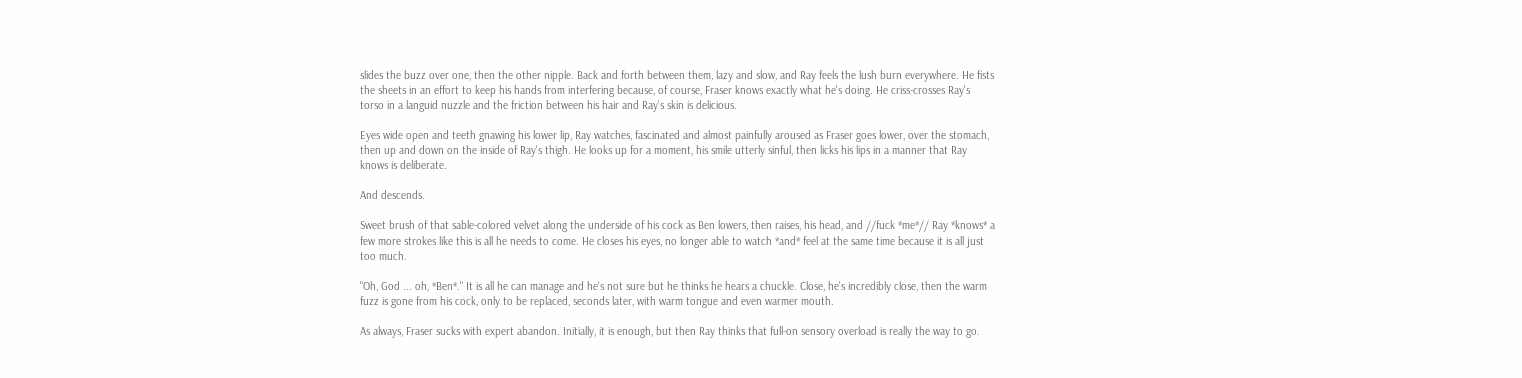slides the buzz over one, then the other nipple. Back and forth between them, lazy and slow, and Ray feels the lush burn everywhere. He fists the sheets in an effort to keep his hands from interfering because, of course, Fraser knows exactly what he's doing. He criss-crosses Ray's torso in a languid nuzzle and the friction between his hair and Ray's skin is delicious.

Eyes wide open and teeth gnawing his lower lip, Ray watches, fascinated and almost painfully aroused as Fraser goes lower, over the stomach, then up and down on the inside of Ray's thigh. He looks up for a moment, his smile utterly sinful, then licks his lips in a manner that Ray knows is deliberate.

And descends.

Sweet brush of that sable-colored velvet along the underside of his cock as Ben lowers, then raises, his head, and //fuck *me*// Ray *knows* a few more strokes like this is all he needs to come. He closes his eyes, no longer able to watch *and* feel at the same time because it is all just too much.

"Oh, God ... oh, *Ben*." It is all he can manage and he's not sure but he thinks he hears a chuckle. Close, he's incredibly close, then the warm fuzz is gone from his cock, only to be replaced, seconds later, with warm tongue and even warmer mouth.

As always, Fraser sucks with expert abandon. Initially, it is enough, but then Ray thinks that full-on sensory overload is really the way to go.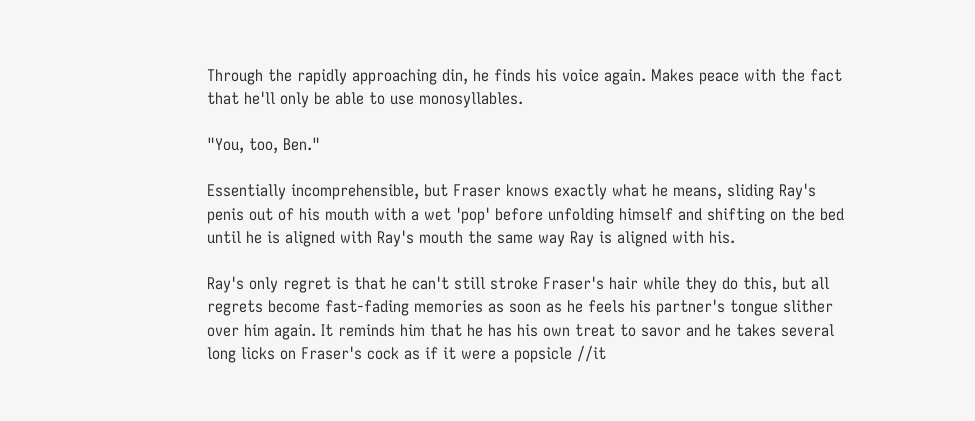Through the rapidly approaching din, he finds his voice again. Makes peace with the fact that he'll only be able to use monosyllables.

"You, too, Ben."

Essentially incomprehensible, but Fraser knows exactly what he means, sliding Ray's penis out of his mouth with a wet 'pop' before unfolding himself and shifting on the bed until he is aligned with Ray's mouth the same way Ray is aligned with his.

Ray's only regret is that he can't still stroke Fraser's hair while they do this, but all regrets become fast-fading memories as soon as he feels his partner's tongue slither over him again. It reminds him that he has his own treat to savor and he takes several long licks on Fraser's cock as if it were a popsicle //it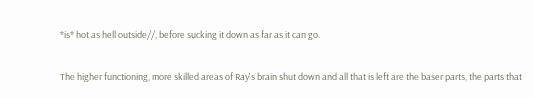*is* hot as hell outside//, before sucking it down as far as it can go.

The higher functioning, more skilled areas of Ray's brain shut down and all that is left are the baser parts, the parts that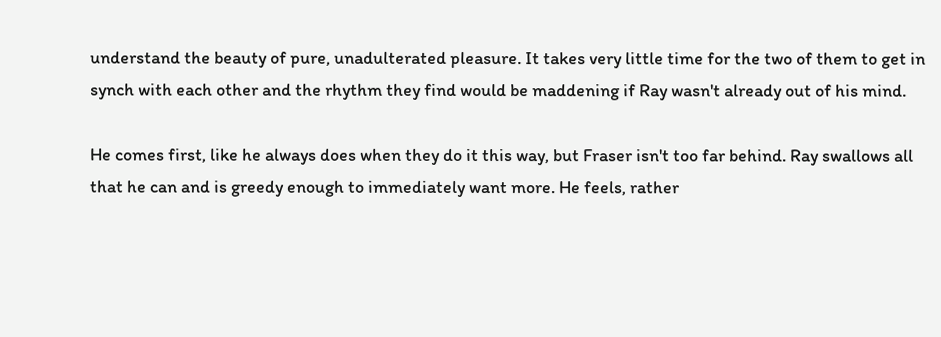understand the beauty of pure, unadulterated pleasure. It takes very little time for the two of them to get in synch with each other and the rhythm they find would be maddening if Ray wasn't already out of his mind.

He comes first, like he always does when they do it this way, but Fraser isn't too far behind. Ray swallows all that he can and is greedy enough to immediately want more. He feels, rather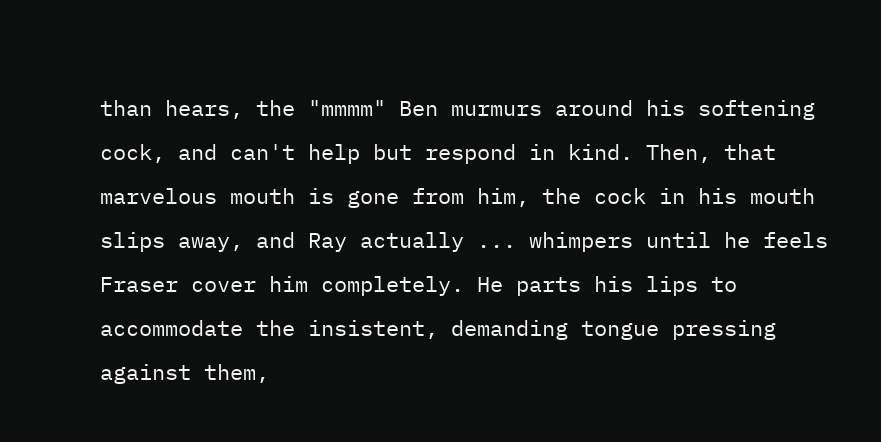than hears, the "mmmm" Ben murmurs around his softening cock, and can't help but respond in kind. Then, that marvelous mouth is gone from him, the cock in his mouth slips away, and Ray actually ... whimpers until he feels Fraser cover him completely. He parts his lips to accommodate the insistent, demanding tongue pressing against them,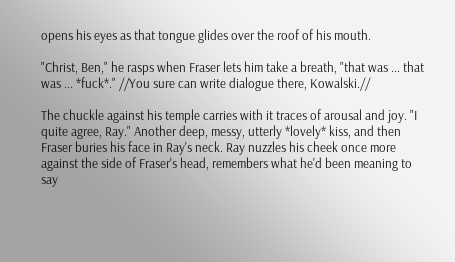opens his eyes as that tongue glides over the roof of his mouth.

"Christ, Ben," he rasps when Fraser lets him take a breath, "that was ... that was ... *fuck*." //You sure can write dialogue there, Kowalski.//

The chuckle against his temple carries with it traces of arousal and joy. "I quite agree, Ray." Another deep, messy, utterly *lovely* kiss, and then Fraser buries his face in Ray's neck. Ray nuzzles his cheek once more against the side of Fraser's head, remembers what he'd been meaning to say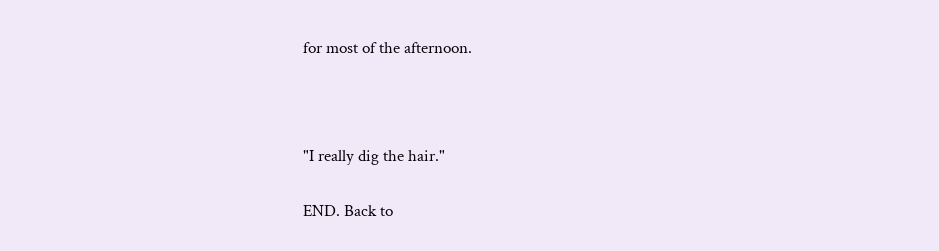for most of the afternoon.



"I really dig the hair."

END. Back to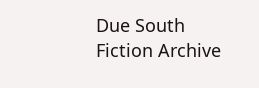Due South Fiction Archive